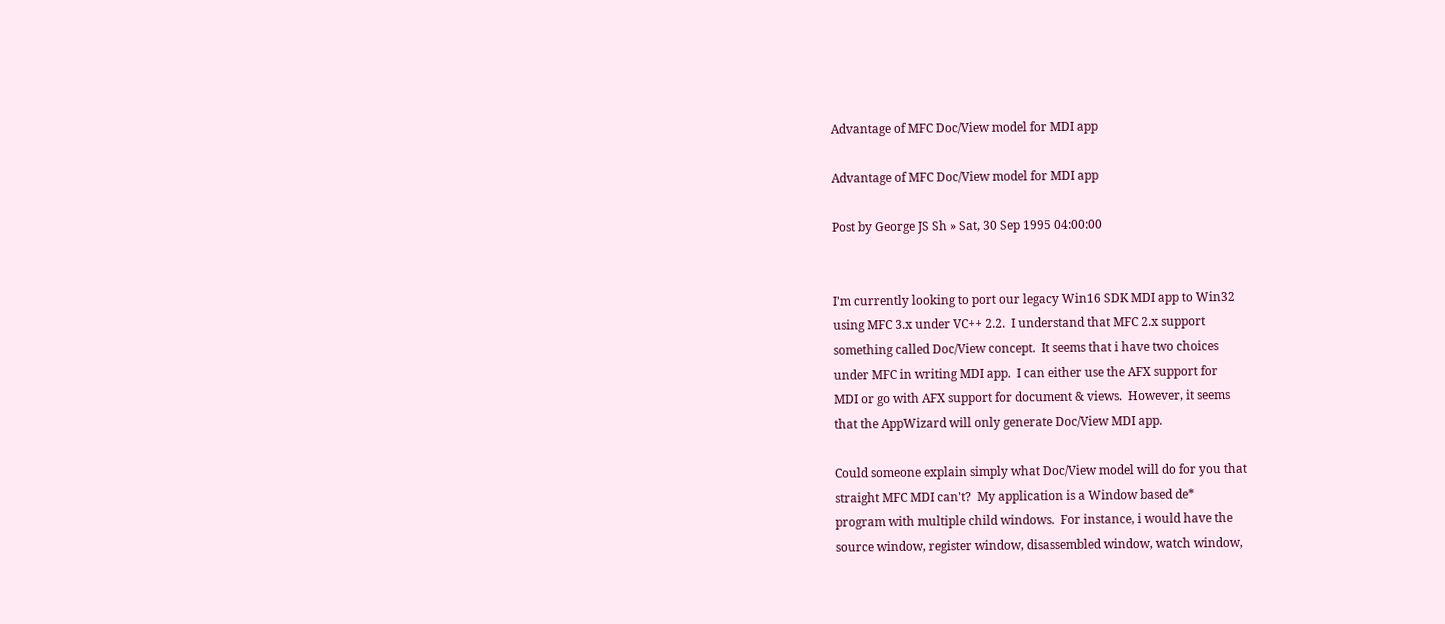Advantage of MFC Doc/View model for MDI app

Advantage of MFC Doc/View model for MDI app

Post by George JS Sh » Sat, 30 Sep 1995 04:00:00


I'm currently looking to port our legacy Win16 SDK MDI app to Win32
using MFC 3.x under VC++ 2.2.  I understand that MFC 2.x support
something called Doc/View concept.  It seems that i have two choices
under MFC in writing MDI app.  I can either use the AFX support for
MDI or go with AFX support for document & views.  However, it seems
that the AppWizard will only generate Doc/View MDI app.

Could someone explain simply what Doc/View model will do for you that
straight MFC MDI can't?  My application is a Window based de*
program with multiple child windows.  For instance, i would have the
source window, register window, disassembled window, watch window,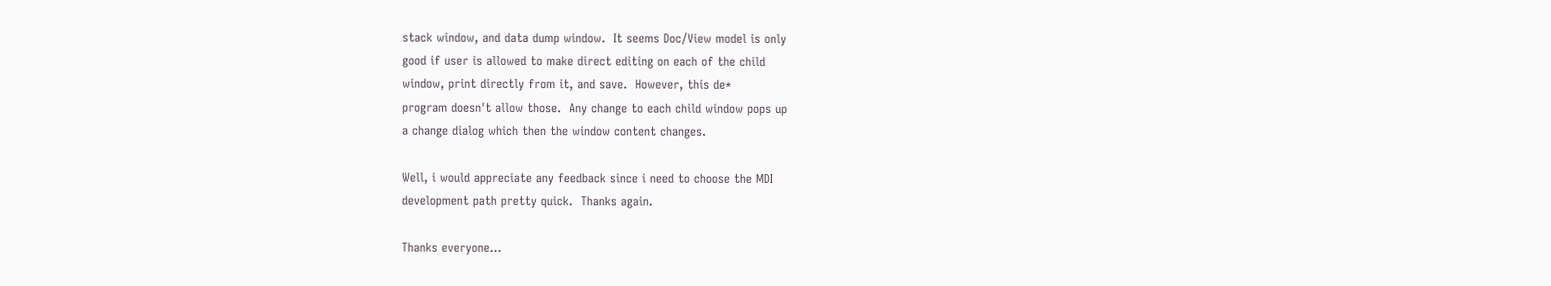stack window, and data dump window.  It seems Doc/View model is only
good if user is allowed to make direct editing on each of the child
window, print directly from it, and save.  However, this de*
program doesn't allow those.  Any change to each child window pops up
a change dialog which then the window content changes.

Well, i would appreciate any feedback since i need to choose the MDI
development path pretty quick.  Thanks again.

Thanks everyone...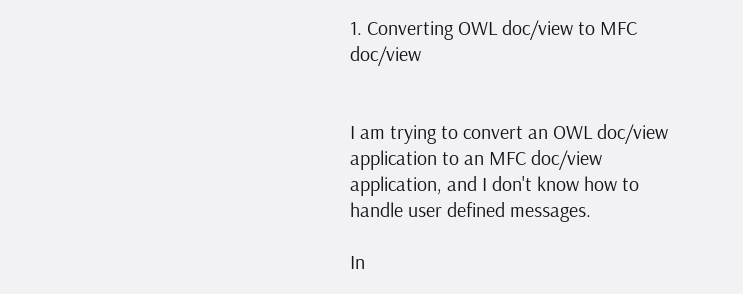1. Converting OWL doc/view to MFC doc/view


I am trying to convert an OWL doc/view application to an MFC doc/view
application, and I don't know how to handle user defined messages.

In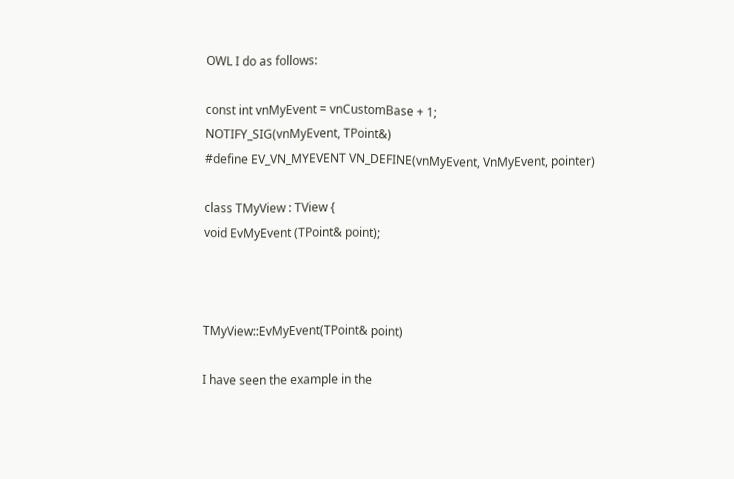OWL I do as follows:

const int vnMyEvent = vnCustomBase + 1;
NOTIFY_SIG(vnMyEvent, TPoint&)
#define EV_VN_MYEVENT VN_DEFINE(vnMyEvent, VnMyEvent, pointer)

class TMyView : TView {
void EvMyEvent (TPoint& point);



TMyView::EvMyEvent(TPoint& point)

I have seen the example in the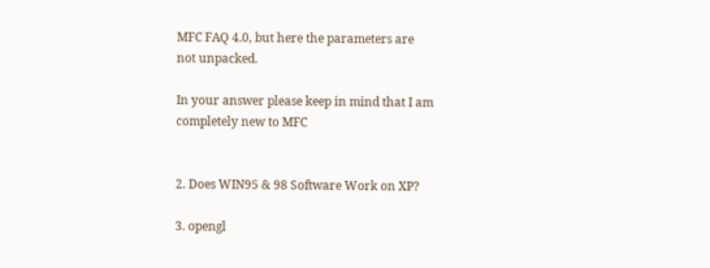MFC FAQ 4.0, but here the parameters are
not unpacked.

In your answer please keep in mind that I am completely new to MFC


2. Does WIN95 & 98 Software Work on XP?

3. opengl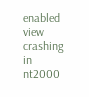enabled view crashing in nt2000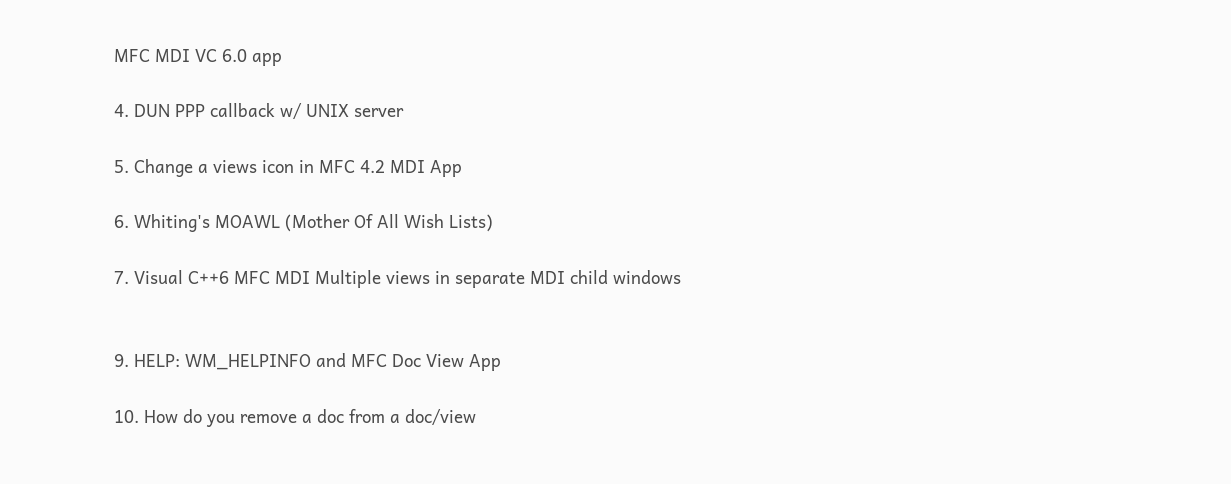MFC MDI VC 6.0 app

4. DUN PPP callback w/ UNIX server

5. Change a views icon in MFC 4.2 MDI App

6. Whiting's MOAWL (Mother Of All Wish Lists)

7. Visual C++6 MFC MDI Multiple views in separate MDI child windows


9. HELP: WM_HELPINFO and MFC Doc View App

10. How do you remove a doc from a doc/view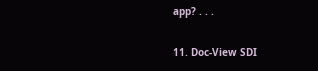app? . . .

11. Doc-View SDI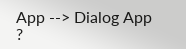App --> Dialog App ?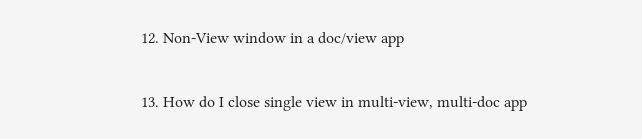12. Non-View window in a doc/view app

13. How do I close single view in multi-view, multi-doc app